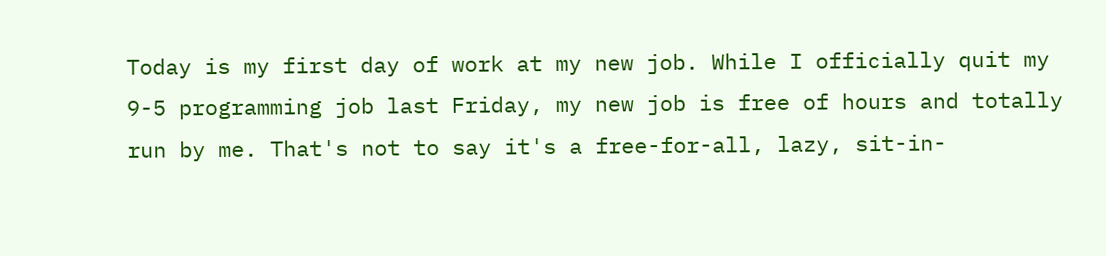Today is my first day of work at my new job. While I officially quit my 9-5 programming job last Friday, my new job is free of hours and totally run by me. That's not to say it's a free-for-all, lazy, sit-in-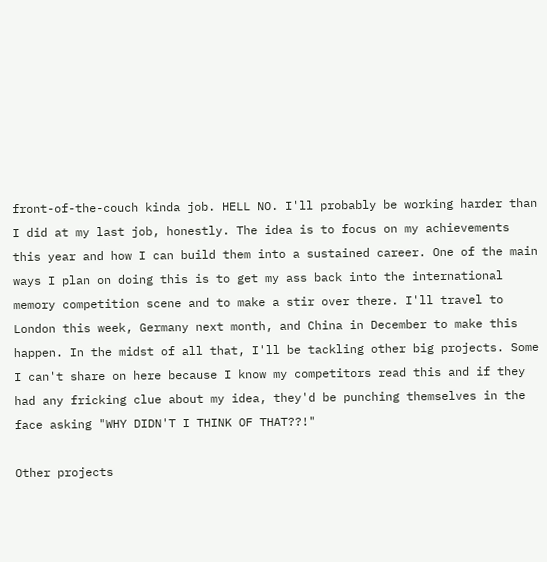front-of-the-couch kinda job. HELL NO. I'll probably be working harder than I did at my last job, honestly. The idea is to focus on my achievements this year and how I can build them into a sustained career. One of the main ways I plan on doing this is to get my ass back into the international memory competition scene and to make a stir over there. I'll travel to London this week, Germany next month, and China in December to make this happen. In the midst of all that, I'll be tackling other big projects. Some I can't share on here because I know my competitors read this and if they had any fricking clue about my idea, they'd be punching themselves in the face asking "WHY DIDN'T I THINK OF THAT??!"

Other projects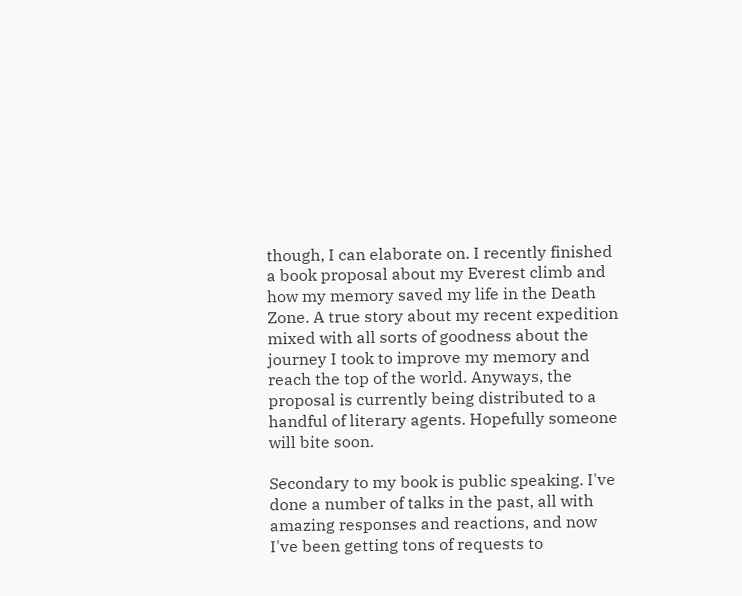though, I can elaborate on. I recently finished a book proposal about my Everest climb and how my memory saved my life in the Death Zone. A true story about my recent expedition mixed with all sorts of goodness about the journey I took to improve my memory and reach the top of the world. Anyways, the proposal is currently being distributed to a handful of literary agents. Hopefully someone will bite soon.

Secondary to my book is public speaking. I've done a number of talks in the past, all with amazing responses and reactions, and now I've been getting tons of requests to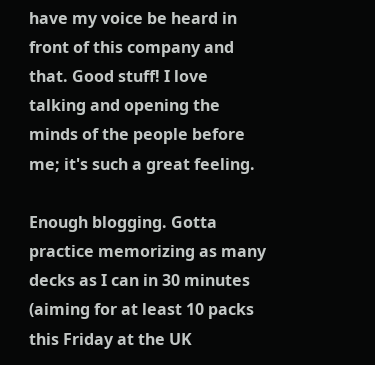have my voice be heard in front of this company and that. Good stuff! I love talking and opening the minds of the people before me; it's such a great feeling.

Enough blogging. Gotta practice memorizing as many decks as I can in 30 minutes (aiming for at least 10 packs this Friday at the UK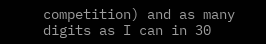competition) and as many digits as I can in 30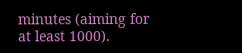minutes (aiming for at least 1000).